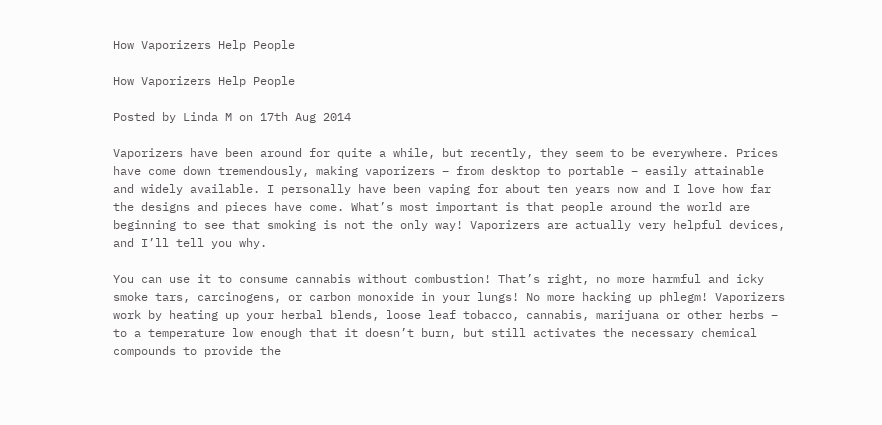How Vaporizers Help People

How Vaporizers Help People

Posted by Linda M on 17th Aug 2014

Vaporizers have been around for quite a while, but recently, they seem to be everywhere. Prices have come down tremendously, making vaporizers – from desktop to portable – easily attainable and widely available. I personally have been vaping for about ten years now and I love how far the designs and pieces have come. What’s most important is that people around the world are beginning to see that smoking is not the only way! Vaporizers are actually very helpful devices, and I’ll tell you why.

You can use it to consume cannabis without combustion! That’s right, no more harmful and icky smoke tars, carcinogens, or carbon monoxide in your lungs! No more hacking up phlegm! Vaporizers work by heating up your herbal blends, loose leaf tobacco, cannabis, marijuana or other herbs – to a temperature low enough that it doesn’t burn, but still activates the necessary chemical compounds to provide the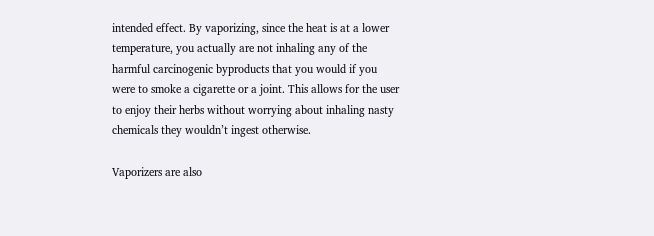intended effect. By vaporizing, since the heat is at a lower temperature, you actually are not inhaling any of the harmful carcinogenic byproducts that you would if you were to smoke a cigarette or a joint. This allows for the user to enjoy their herbs without worrying about inhaling nasty chemicals they wouldn’t ingest otherwise.

Vaporizers are also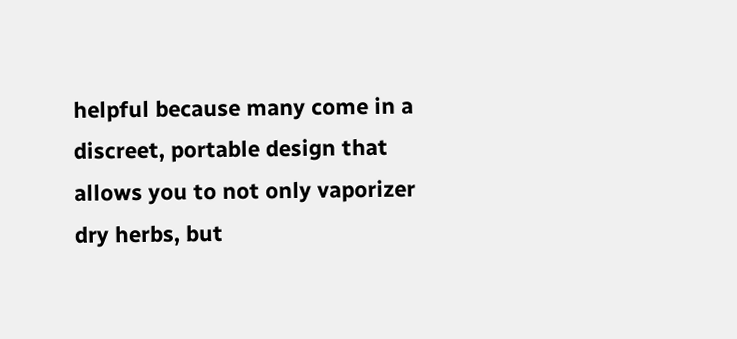helpful because many come in a discreet, portable design that allows you to not only vaporizer dry herbs, but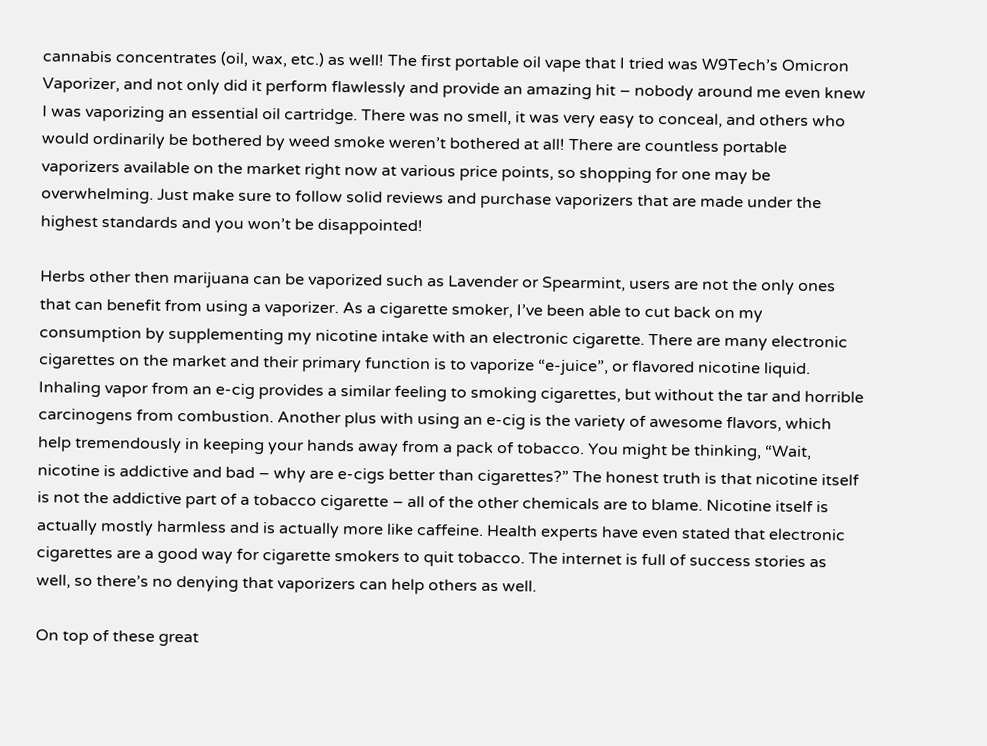cannabis concentrates (oil, wax, etc.) as well! The first portable oil vape that I tried was W9Tech’s Omicron Vaporizer, and not only did it perform flawlessly and provide an amazing hit – nobody around me even knew I was vaporizing an essential oil cartridge. There was no smell, it was very easy to conceal, and others who would ordinarily be bothered by weed smoke weren’t bothered at all! There are countless portable vaporizers available on the market right now at various price points, so shopping for one may be overwhelming. Just make sure to follow solid reviews and purchase vaporizers that are made under the highest standards and you won’t be disappointed!

Herbs other then marijuana can be vaporized such as Lavender or Spearmint, users are not the only ones that can benefit from using a vaporizer. As a cigarette smoker, I’ve been able to cut back on my consumption by supplementing my nicotine intake with an electronic cigarette. There are many electronic cigarettes on the market and their primary function is to vaporize “e-juice”, or flavored nicotine liquid. Inhaling vapor from an e-cig provides a similar feeling to smoking cigarettes, but without the tar and horrible carcinogens from combustion. Another plus with using an e-cig is the variety of awesome flavors, which help tremendously in keeping your hands away from a pack of tobacco. You might be thinking, “Wait, nicotine is addictive and bad – why are e-cigs better than cigarettes?” The honest truth is that nicotine itself is not the addictive part of a tobacco cigarette – all of the other chemicals are to blame. Nicotine itself is actually mostly harmless and is actually more like caffeine. Health experts have even stated that electronic cigarettes are a good way for cigarette smokers to quit tobacco. The internet is full of success stories as well, so there’s no denying that vaporizers can help others as well.

On top of these great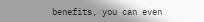benefits, you can even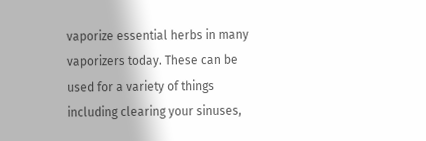vaporize essential herbs in many vaporizers today. These can be used for a variety of things including clearing your sinuses,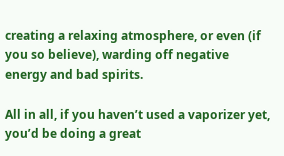creating a relaxing atmosphere, or even (if you so believe), warding off negative energy and bad spirits.

All in all, if you haven’t used a vaporizer yet, you’d be doing a great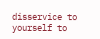disservice to yourself to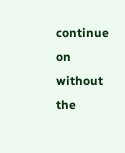continue on without the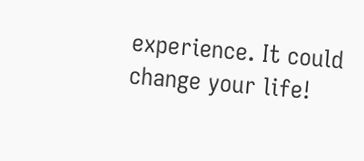experience. It could change your life!